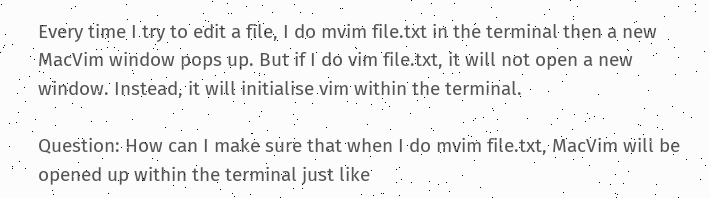Every time I try to edit a file, I do mvim file.txt in the terminal then a new MacVim window pops up. But if I do vim file.txt, it will not open a new window. Instead, it will initialise vim within the terminal.

Question: How can I make sure that when I do mvim file.txt, MacVim will be opened up within the terminal just like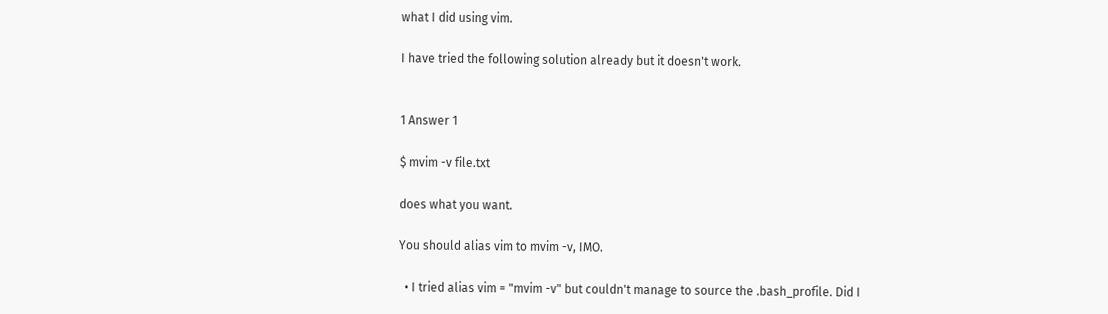what I did using vim.

I have tried the following solution already but it doesn't work.


1 Answer 1

$ mvim -v file.txt

does what you want.

You should alias vim to mvim -v, IMO.

  • I tried alias vim = "mvim -v" but couldn't manage to source the .bash_profile. Did I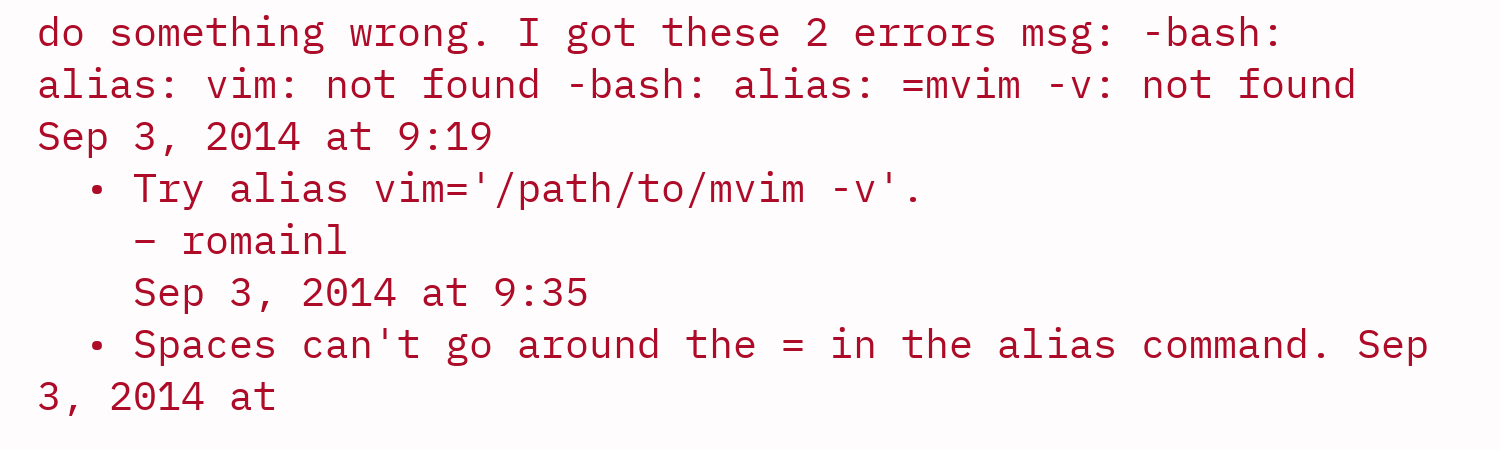do something wrong. I got these 2 errors msg: -bash: alias: vim: not found -bash: alias: =mvim -v: not found Sep 3, 2014 at 9:19
  • Try alias vim='/path/to/mvim -v'.
    – romainl
    Sep 3, 2014 at 9:35
  • Spaces can't go around the = in the alias command. Sep 3, 2014 at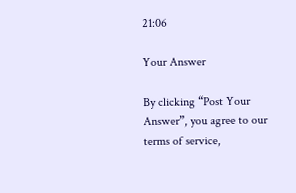21:06

Your Answer

By clicking “Post Your Answer”, you agree to our terms of service,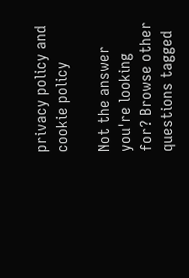privacy policy and cookie policy

Not the answer you're looking for? Browse other questions tagged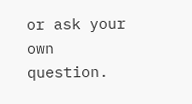or ask your own question.